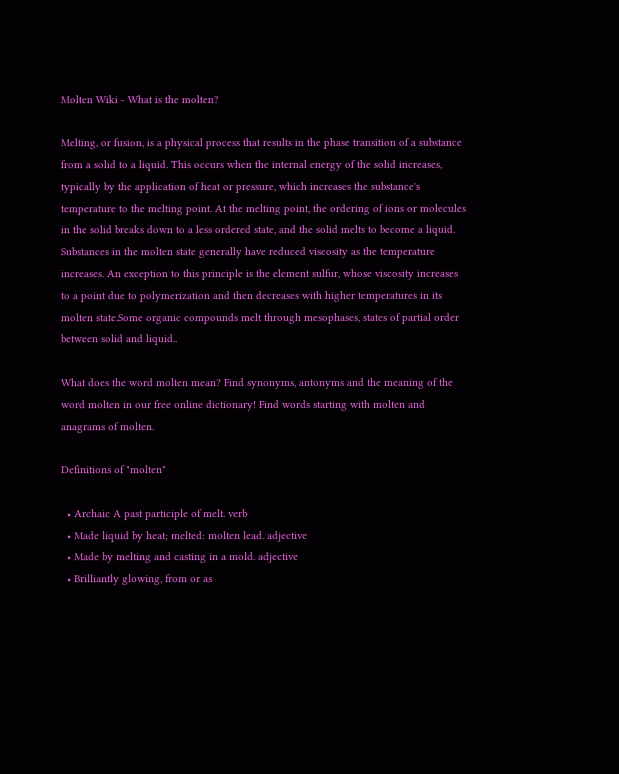Molten Wiki - What is the molten?

Melting, or fusion, is a physical process that results in the phase transition of a substance from a solid to a liquid. This occurs when the internal energy of the solid increases, typically by the application of heat or pressure, which increases the substance's temperature to the melting point. At the melting point, the ordering of ions or molecules in the solid breaks down to a less ordered state, and the solid melts to become a liquid. Substances in the molten state generally have reduced viscosity as the temperature increases. An exception to this principle is the element sulfur, whose viscosity increases to a point due to polymerization and then decreases with higher temperatures in its molten state.Some organic compounds melt through mesophases, states of partial order between solid and liquid..

What does the word molten mean? Find synonyms, antonyms and the meaning of the word molten in our free online dictionary! Find words starting with molten and anagrams of molten.

Definitions of "molten"

  • Archaic A past participle of melt. verb
  • Made liquid by heat; melted: molten lead. adjective
  • Made by melting and casting in a mold. adjective
  • Brilliantly glowing, from or as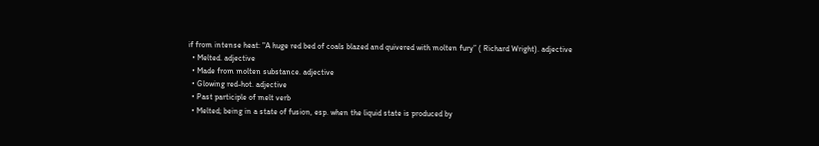if from intense heat: "A huge red bed of coals blazed and quivered with molten fury” ( Richard Wright). adjective
  • Melted. adjective
  • Made from molten substance. adjective
  • Glowing red-hot. adjective
  • Past participle of melt verb
  • Melted; being in a state of fusion, esp. when the liquid state is produced by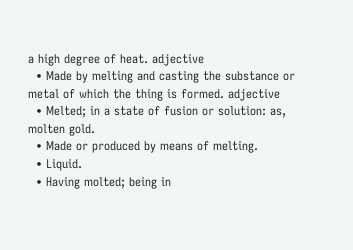a high degree of heat. adjective
  • Made by melting and casting the substance or metal of which the thing is formed. adjective
  • Melted; in a state of fusion or solution: as, molten gold.
  • Made or produced by means of melting.
  • Liquid.
  • Having molted; being in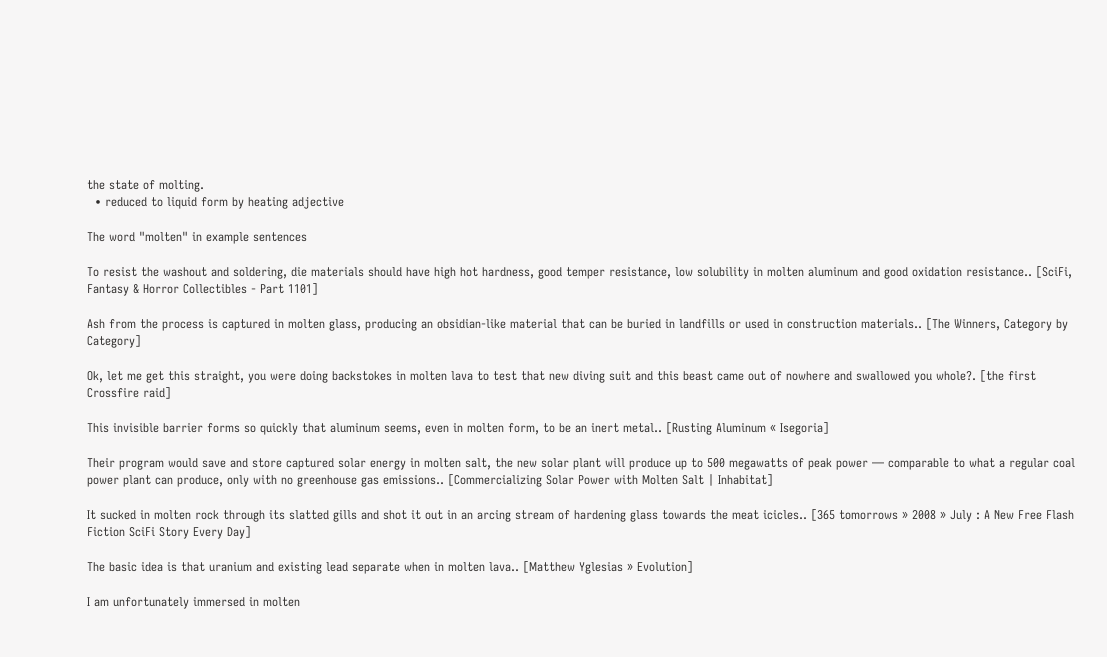the state of molting.
  • reduced to liquid form by heating adjective

The word "molten" in example sentences

To resist the washout and soldering, die materials should have high hot hardness, good temper resistance, low solubility in molten aluminum and good oxidation resistance.. [SciFi, Fantasy & Horror Collectibles - Part 1101]

Ash from the process is captured in molten glass, producing an obsidian-like material that can be buried in landfills or used in construction materials.. [The Winners, Category by Category]

Ok, let me get this straight, you were doing backstokes in molten lava to test that new diving suit and this beast came out of nowhere and swallowed you whole?. [the first Crossfire raid]

This invisible barrier forms so quickly that aluminum seems, even in molten form, to be an inert metal.. [Rusting Aluminum « Isegoria]

Their program would save and store captured solar energy in molten salt, the new solar plant will produce up to 500 megawatts of peak power — comparable to what a regular coal power plant can produce, only with no greenhouse gas emissions.. [Commercializing Solar Power with Molten Salt | Inhabitat]

It sucked in molten rock through its slatted gills and shot it out in an arcing stream of hardening glass towards the meat icicles.. [365 tomorrows » 2008 » July : A New Free Flash Fiction SciFi Story Every Day]

The basic idea is that uranium and existing lead separate when in molten lava.. [Matthew Yglesias » Evolution]

I am unfortunately immersed in molten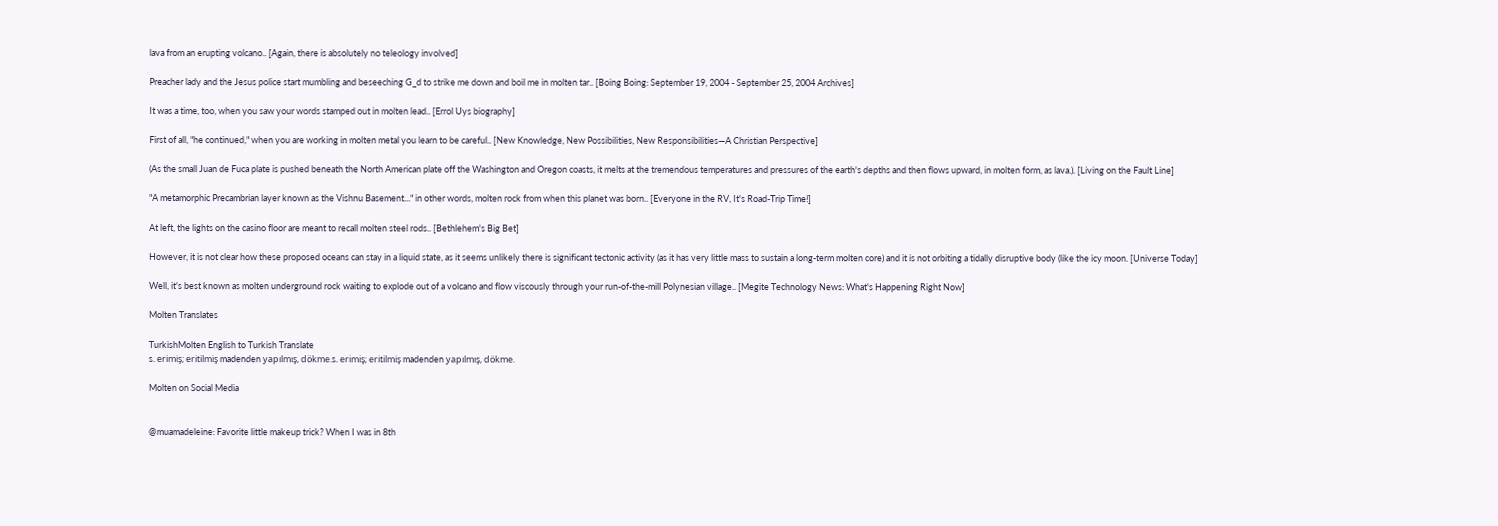lava from an erupting volcano.. [Again, there is absolutely no teleology involved]

Preacher lady and the Jesus police start mumbling and beseeching G_d to strike me down and boil me in molten tar.. [Boing Boing: September 19, 2004 - September 25, 2004 Archives]

It was a time, too, when you saw your words stamped out in molten lead.. [Errol Uys biography]

First of all, "he continued," when you are working in molten metal you learn to be careful.. [New Knowledge, New Possibilities, New Responsibilities—A Christian Perspective]

(As the small Juan de Fuca plate is pushed beneath the North American plate off the Washington and Oregon coasts, it melts at the tremendous temperatures and pressures of the earth's depths and then flows upward, in molten form, as lava.). [Living on the Fault Line]

"A metamorphic Precambrian layer known as the Vishnu Basement..." in other words, molten rock from when this planet was born.. [Everyone in the RV, It's Road-Trip Time!]

At left, the lights on the casino floor are meant to recall molten steel rods.. [Bethlehem's Big Bet]

However, it is not clear how these proposed oceans can stay in a liquid state, as it seems unlikely there is significant tectonic activity (as it has very little mass to sustain a long-term molten core) and it is not orbiting a tidally disruptive body (like the icy moon. [Universe Today]

Well, it's best known as molten underground rock waiting to explode out of a volcano and flow viscously through your run-of-the-mill Polynesian village.. [Megite Technology News: What's Happening Right Now]

Molten Translates

TurkishMolten English to Turkish Translate
s. erimiş; eritilmiş madenden yapılmış, dökme.s. erimiş; eritilmiş madenden yapılmış, dökme.

Molten on Social Media


@muamadeleine: Favorite little makeup trick? When I was in 8th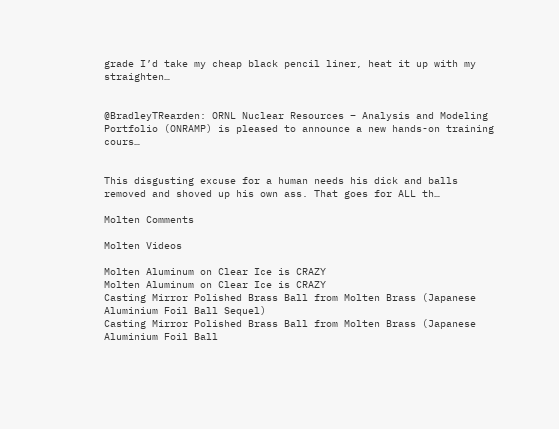grade I’d take my cheap black pencil liner, heat it up with my straighten…


@BradleyTRearden: ORNL Nuclear Resources – Analysis and Modeling Portfolio (ONRAMP) is pleased to announce a new hands-on training cours…


This disgusting excuse for a human needs his dick and balls removed and shoved up his own ass. That goes for ALL th…

Molten Comments

Molten Videos

Molten Aluminum on Clear Ice is CRAZY
Molten Aluminum on Clear Ice is CRAZY
Casting Mirror Polished Brass Ball from Molten Brass (Japanese Aluminium Foil Ball Sequel)
Casting Mirror Polished Brass Ball from Molten Brass (Japanese Aluminium Foil Ball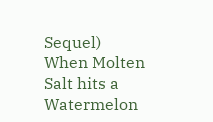Sequel)
When Molten Salt hits a Watermelon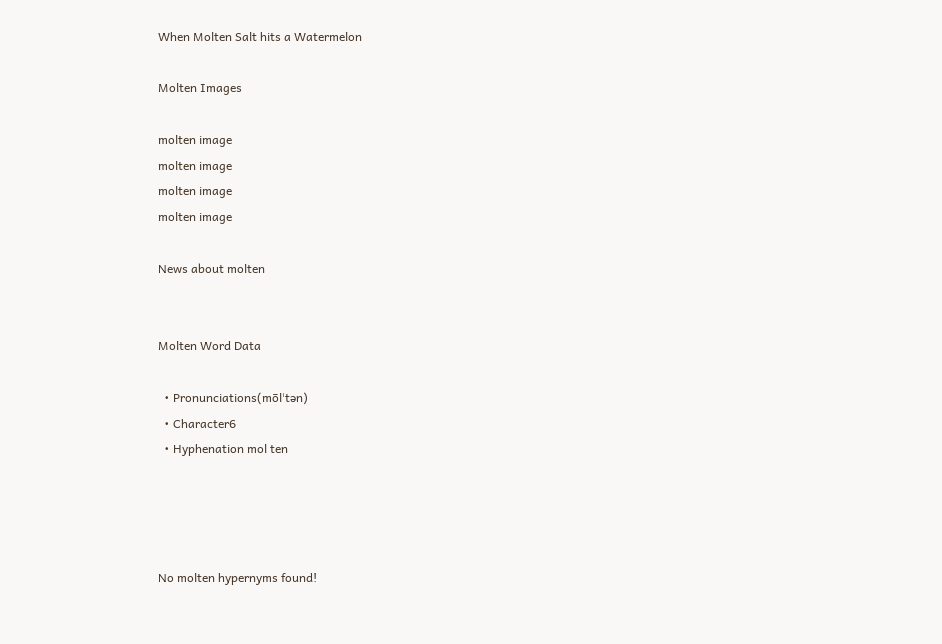When Molten Salt hits a Watermelon

Molten Images

molten image
molten image
molten image
molten image

News about molten


Molten Word Data

  • Pronunciations(mōlˈtən)
  • Character6
  • Hyphenation mol ten




No molten hypernyms found!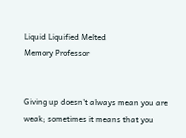Liquid Liquified Melted
Memory Professor


Giving up doesn't always mean you are weak; sometimes it means that you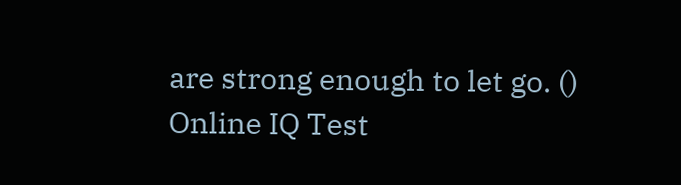are strong enough to let go. ()
Online IQ Test